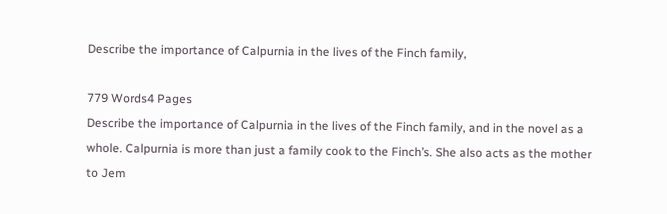Describe the importance of Calpurnia in the lives of the Finch family,

779 Words4 Pages
Describe the importance of Calpurnia in the lives of the Finch family, and in the novel as a whole. Calpurnia is more than just a family cook to the Finch’s. She also acts as the mother to Jem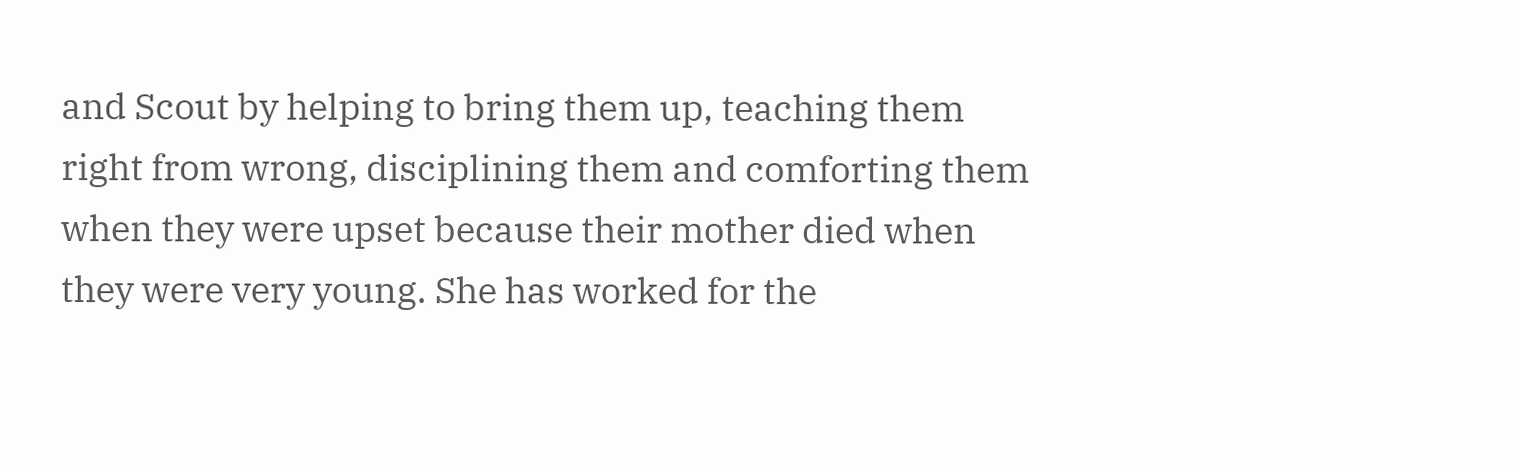and Scout by helping to bring them up, teaching them right from wrong, disciplining them and comforting them when they were upset because their mother died when they were very young. She has worked for the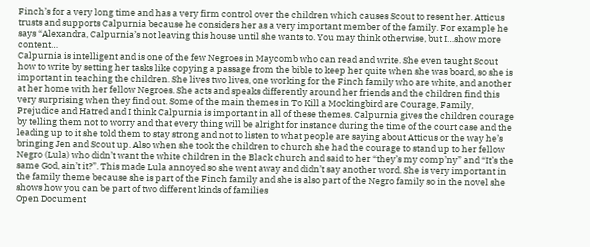Finch’s for a very long time and has a very firm control over the children which causes Scout to resent her. Atticus trusts and supports Calpurnia because he considers her as a very important member of the family. For example he says “Alexandra, Calpurnia’s not leaving this house until she wants to. You may think otherwise, but I…show more content…
Calpurnia is intelligent and is one of the few Negroes in Maycomb who can read and write. She even taught Scout how to write by setting her tasks like copying a passage from the bible to keep her quite when she was board, so she is important in teaching the children. She lives two lives, one working for the Finch family who are white, and another at her home with her fellow Negroes. She acts and speaks differently around her friends and the children find this very surprising when they find out. Some of the main themes in To Kill a Mockingbird are Courage, Family, Prejudice and Hatred and I think Calpurnia is important in all of these themes. Calpurnia gives the children courage by telling them not to worry and that every thing will be alright for instance during the time of the court case and the leading up to it she told them to stay strong and not to listen to what people are saying about Atticus or the way he’s bringing Jen and Scout up. Also when she took the children to church she had the courage to stand up to her fellow Negro (Lula) who didn’t want the white children in the Black church and said to her “they’s my comp’ny” and “It’s the same God, ain’t it?”. This made Lula annoyed so she went away and didn’t say another word. She is very important in the family theme because she is part of the Finch family and she is also part of the Negro family so in the novel she shows how you can be part of two different kinds of families
Open Document